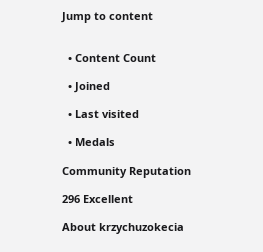Jump to content


  • Content Count

  • Joined

  • Last visited

  • Medals

Community Reputation

296 Excellent

About krzychuzokecia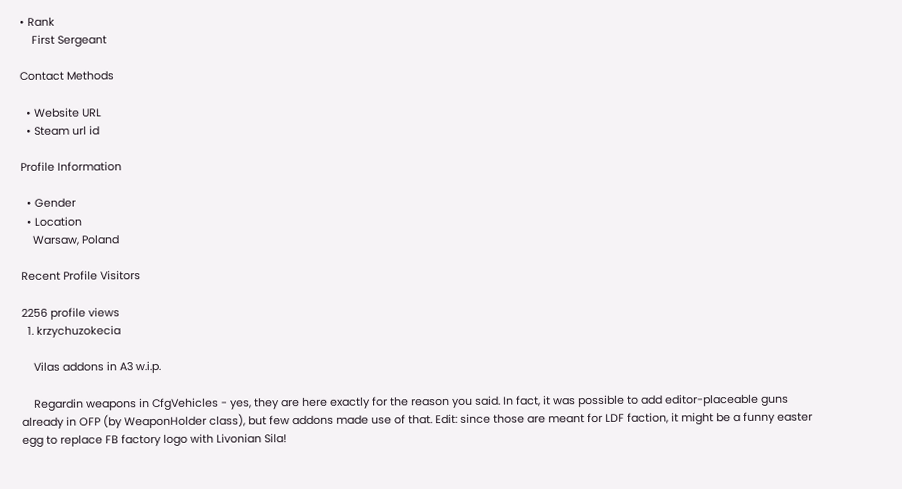• Rank
    First Sergeant

Contact Methods

  • Website URL
  • Steam url id

Profile Information

  • Gender
  • Location
    Warsaw, Poland

Recent Profile Visitors

2256 profile views
  1. krzychuzokecia

    Vilas addons in A3 w.i.p.

    Regardin weapons in CfgVehicles - yes, they are here exactly for the reason you said. In fact, it was possible to add editor-placeable guns already in OFP (by WeaponHolder class), but few addons made use of that. Edit: since those are meant for LDF faction, it might be a funny easter egg to replace FB factory logo with Livonian Sila!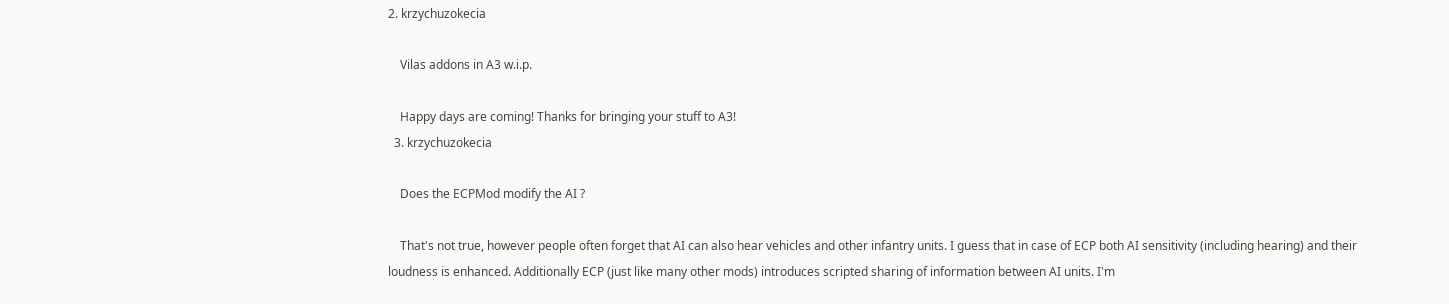2. krzychuzokecia

    Vilas addons in A3 w.i.p.

    Happy days are coming! Thanks for bringing your stuff to A3!
  3. krzychuzokecia

    Does the ECPMod modify the AI ?

    That's not true, however people often forget that AI can also hear vehicles and other infantry units. I guess that in case of ECP both AI sensitivity (including hearing) and their loudness is enhanced. Additionally ECP (just like many other mods) introduces scripted sharing of information between AI units. I'm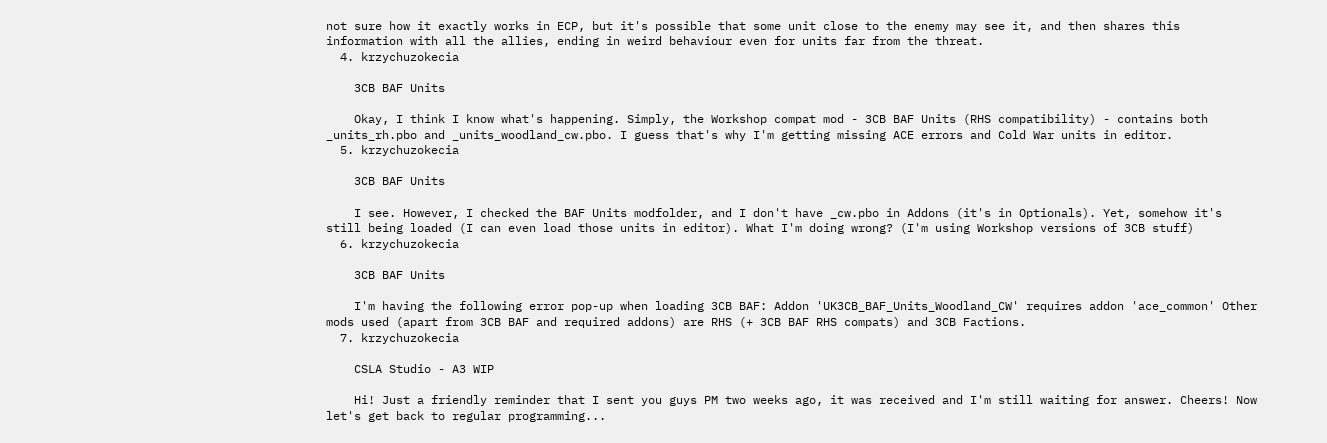not sure how it exactly works in ECP, but it's possible that some unit close to the enemy may see it, and then shares this information with all the allies, ending in weird behaviour even for units far from the threat.
  4. krzychuzokecia

    3CB BAF Units

    Okay, I think I know what's happening. Simply, the Workshop compat mod - 3CB BAF Units (RHS compatibility) - contains both _units_rh.pbo and _units_woodland_cw.pbo. I guess that's why I'm getting missing ACE errors and Cold War units in editor.
  5. krzychuzokecia

    3CB BAF Units

    I see. However, I checked the BAF Units modfolder, and I don't have _cw.pbo in Addons (it's in Optionals). Yet, somehow it's still being loaded (I can even load those units in editor). What I'm doing wrong? (I'm using Workshop versions of 3CB stuff)
  6. krzychuzokecia

    3CB BAF Units

    I'm having the following error pop-up when loading 3CB BAF: Addon 'UK3CB_BAF_Units_Woodland_CW' requires addon 'ace_common' Other mods used (apart from 3CB BAF and required addons) are RHS (+ 3CB BAF RHS compats) and 3CB Factions.
  7. krzychuzokecia

    CSLA Studio - A3 WIP

    Hi! Just a friendly reminder that I sent you guys PM two weeks ago, it was received and I'm still waiting for answer. Cheers! Now let's get back to regular programming...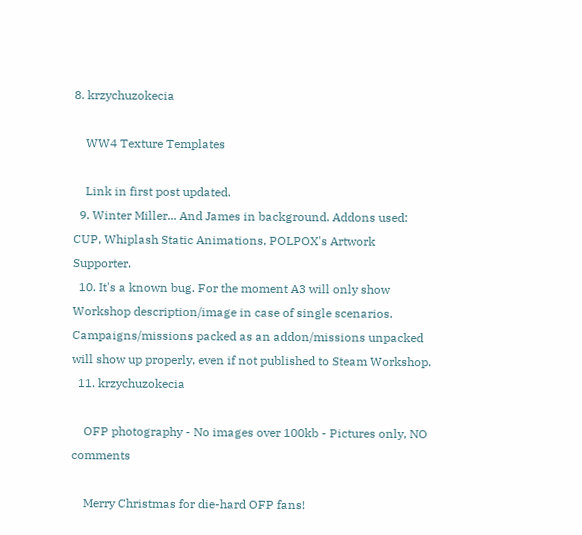8. krzychuzokecia

    WW4 Texture Templates

    Link in first post updated.
  9. Winter Miller... And James in background. Addons used: CUP, Whiplash Static Animations, POLPOX's Artwork Supporter.
  10. It's a known bug. For the moment A3 will only show Workshop description/image in case of single scenarios. Campaigns/missions packed as an addon/missions unpacked will show up properly, even if not published to Steam Workshop.
  11. krzychuzokecia

    OFP photography - No images over 100kb - Pictures only, NO comments

    Merry Christmas for die-hard OFP fans!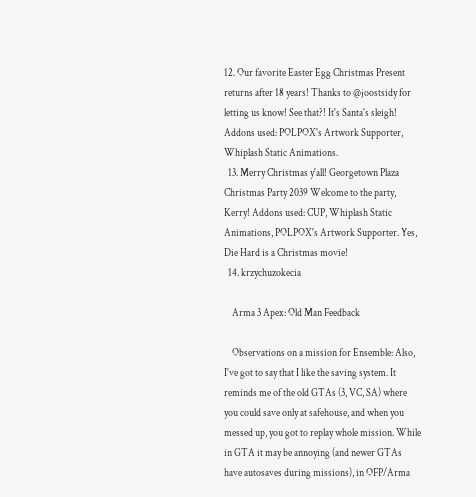12. Our favorite Easter Egg Christmas Present returns after 18 years! Thanks to @joostsidy for letting us know! See that?! It's Santa's sleigh! Addons used: POLPOX's Artwork Supporter, Whiplash Static Animations.
  13. Merry Christmas y'all! Georgetown Plaza Christmas Party 2039 Welcome to the party, Kerry! Addons used: CUP, Whiplash Static Animations, POLPOX's Artwork Supporter. Yes, Die Hard is a Christmas movie!
  14. krzychuzokecia

    Arma 3 Apex: Old Man Feedback

    Observations on a mission for Ensemble: Also, I've got to say that I like the saving system. It reminds me of the old GTAs (3, VC, SA) where you could save only at safehouse, and when you messed up, you got to replay whole mission. While in GTA it may be annoying (and newer GTAs have autosaves during missions), in OFP/Arma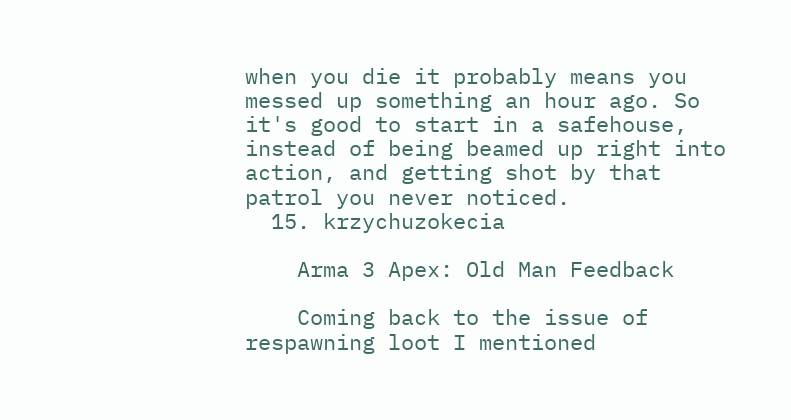when you die it probably means you messed up something an hour ago. So it's good to start in a safehouse, instead of being beamed up right into action, and getting shot by that patrol you never noticed.
  15. krzychuzokecia

    Arma 3 Apex: Old Man Feedback

    Coming back to the issue of respawning loot I mentioned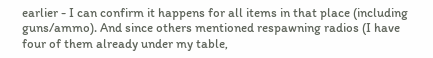earlier - I can confirm it happens for all items in that place (including guns/ammo). And since others mentioned respawning radios (I have four of them already under my table,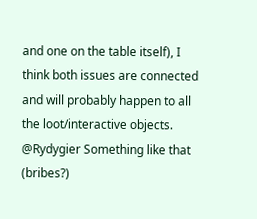and one on the table itself), I think both issues are connected and will probably happen to all the loot/interactive objects. @Rydygier Something like that (bribes?)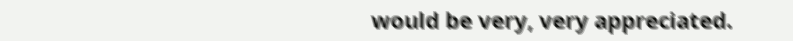would be very, very appreciated.